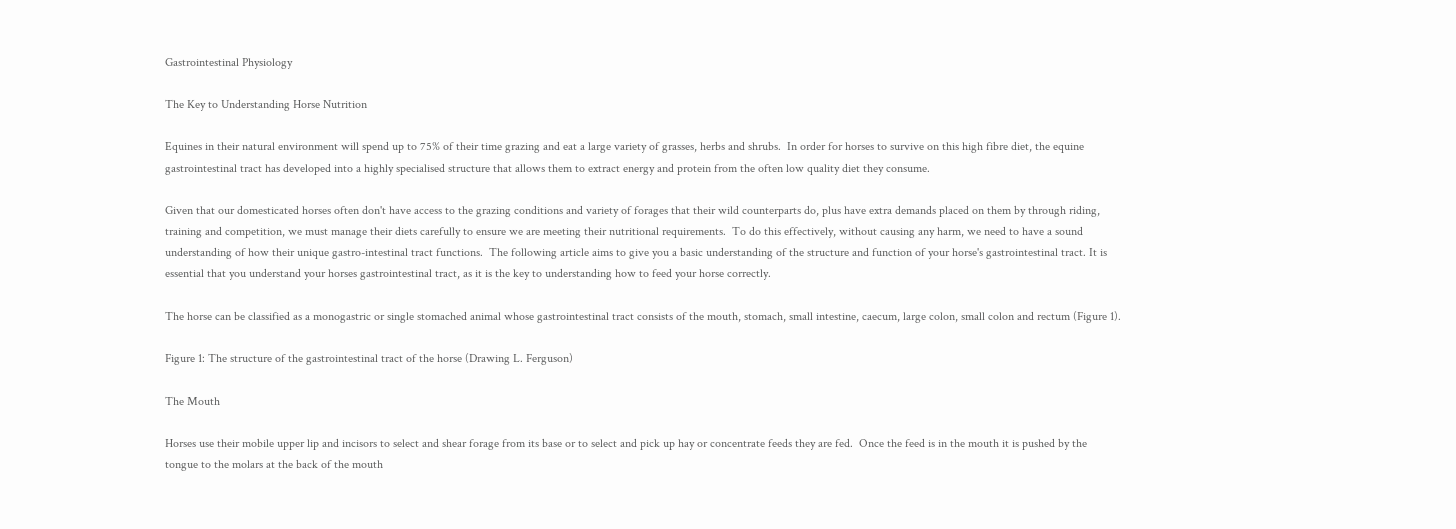Gastrointestinal Physiology

The Key to Understanding Horse Nutrition

Equines in their natural environment will spend up to 75% of their time grazing and eat a large variety of grasses, herbs and shrubs.  In order for horses to survive on this high fibre diet, the equine gastrointestinal tract has developed into a highly specialised structure that allows them to extract energy and protein from the often low quality diet they consume.

Given that our domesticated horses often don't have access to the grazing conditions and variety of forages that their wild counterparts do, plus have extra demands placed on them by through riding, training and competition, we must manage their diets carefully to ensure we are meeting their nutritional requirements.  To do this effectively, without causing any harm, we need to have a sound understanding of how their unique gastro-intestinal tract functions.  The following article aims to give you a basic understanding of the structure and function of your horse's gastrointestinal tract. It is essential that you understand your horses gastrointestinal tract, as it is the key to understanding how to feed your horse correctly.

The horse can be classified as a monogastric or single stomached animal whose gastrointestinal tract consists of the mouth, stomach, small intestine, caecum, large colon, small colon and rectum (Figure 1).

Figure 1: The structure of the gastrointestinal tract of the horse (Drawing L. Ferguson)

The Mouth

Horses use their mobile upper lip and incisors to select and shear forage from its base or to select and pick up hay or concentrate feeds they are fed.  Once the feed is in the mouth it is pushed by the tongue to the molars at the back of the mouth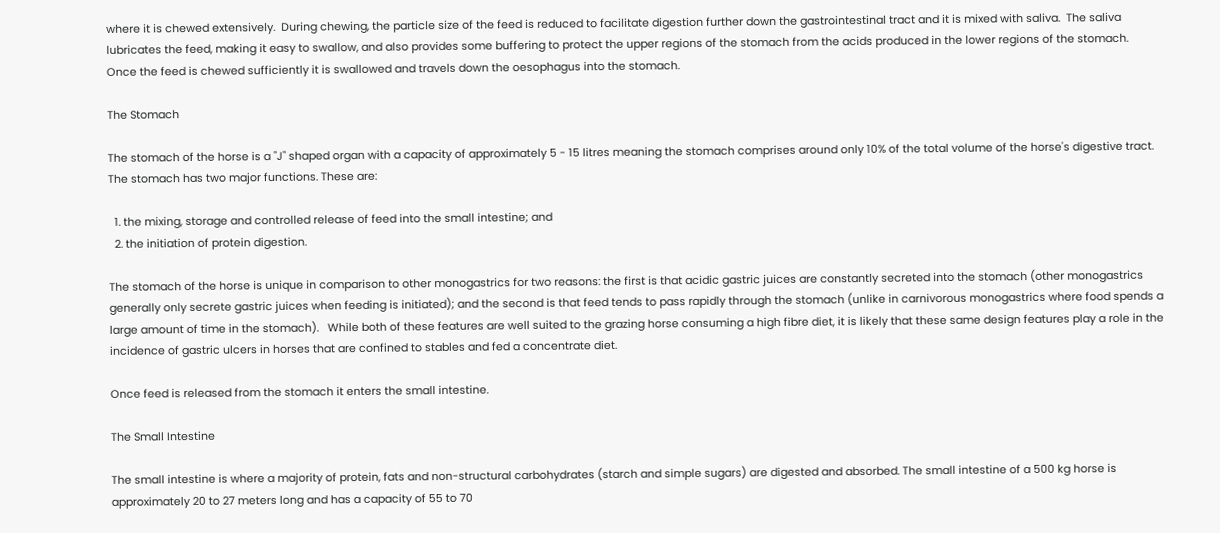where it is chewed extensively.  During chewing, the particle size of the feed is reduced to facilitate digestion further down the gastrointestinal tract and it is mixed with saliva.  The saliva lubricates the feed, making it easy to swallow, and also provides some buffering to protect the upper regions of the stomach from the acids produced in the lower regions of the stomach.  Once the feed is chewed sufficiently it is swallowed and travels down the oesophagus into the stomach.

The Stomach

The stomach of the horse is a "J" shaped organ with a capacity of approximately 5 - 15 litres meaning the stomach comprises around only 10% of the total volume of the horse's digestive tract. The stomach has two major functions. These are:

  1. the mixing, storage and controlled release of feed into the small intestine; and
  2. the initiation of protein digestion.

The stomach of the horse is unique in comparison to other monogastrics for two reasons: the first is that acidic gastric juices are constantly secreted into the stomach (other monogastrics generally only secrete gastric juices when feeding is initiated); and the second is that feed tends to pass rapidly through the stomach (unlike in carnivorous monogastrics where food spends a large amount of time in the stomach).   While both of these features are well suited to the grazing horse consuming a high fibre diet, it is likely that these same design features play a role in the incidence of gastric ulcers in horses that are confined to stables and fed a concentrate diet.

Once feed is released from the stomach it enters the small intestine.

The Small Intestine

The small intestine is where a majority of protein, fats and non-structural carbohydrates (starch and simple sugars) are digested and absorbed. The small intestine of a 500 kg horse is approximately 20 to 27 meters long and has a capacity of 55 to 70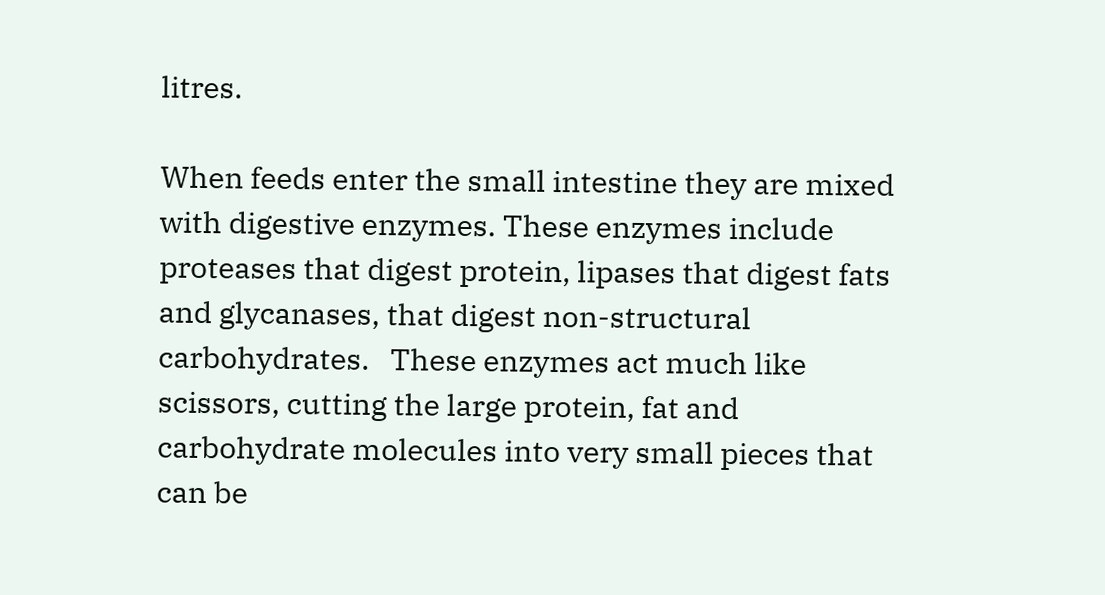litres.

When feeds enter the small intestine they are mixed with digestive enzymes. These enzymes include proteases that digest protein, lipases that digest fats and glycanases, that digest non-structural carbohydrates.   These enzymes act much like scissors, cutting the large protein, fat and carbohydrate molecules into very small pieces that can be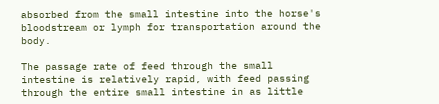absorbed from the small intestine into the horse's bloodstream or lymph for transportation around the body.

The passage rate of feed through the small intestine is relatively rapid, with feed passing through the entire small intestine in as little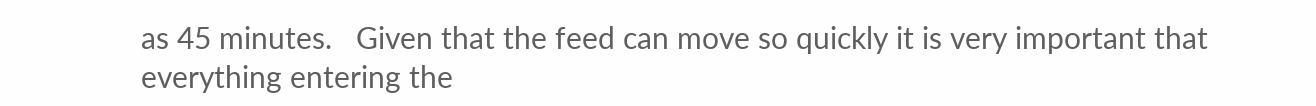as 45 minutes.   Given that the feed can move so quickly it is very important that everything entering the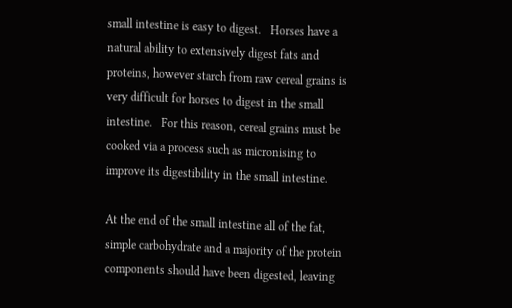small intestine is easy to digest.   Horses have a natural ability to extensively digest fats and proteins, however starch from raw cereal grains is very difficult for horses to digest in the small intestine.   For this reason, cereal grains must be cooked via a process such as micronising to improve its digestibility in the small intestine.

At the end of the small intestine all of the fat, simple carbohydrate and a majority of the protein components should have been digested, leaving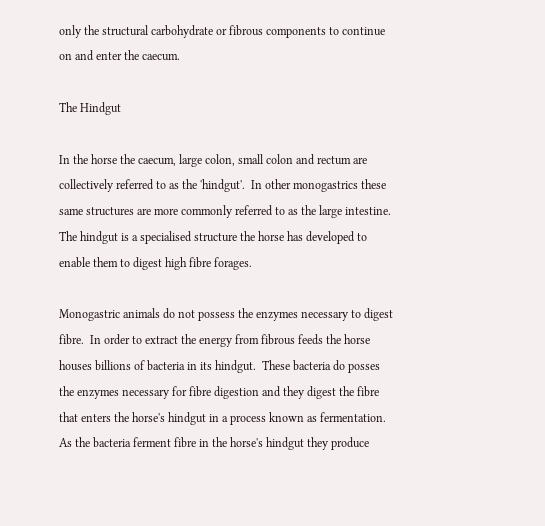only the structural carbohydrate or fibrous components to continue on and enter the caecum.

The Hindgut

In the horse the caecum, large colon, small colon and rectum are collectively referred to as the 'hindgut'.  In other monogastrics these same structures are more commonly referred to as the large intestine. The hindgut is a specialised structure the horse has developed to enable them to digest high fibre forages.

Monogastric animals do not possess the enzymes necessary to digest fibre.  In order to extract the energy from fibrous feeds the horse houses billions of bacteria in its hindgut.  These bacteria do posses the enzymes necessary for fibre digestion and they digest the fibre that enters the horse's hindgut in a process known as fermentation.  As the bacteria ferment fibre in the horse's hindgut they produce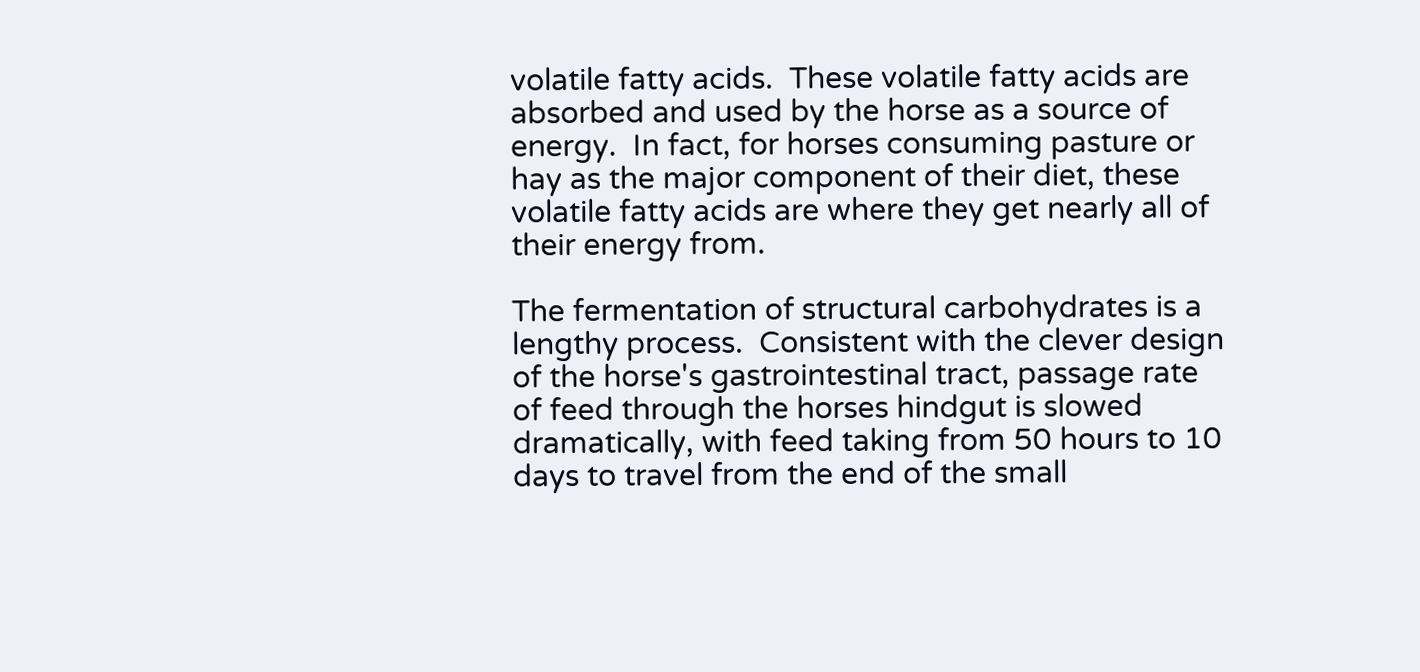volatile fatty acids.  These volatile fatty acids are absorbed and used by the horse as a source of energy.  In fact, for horses consuming pasture or hay as the major component of their diet, these volatile fatty acids are where they get nearly all of their energy from.

The fermentation of structural carbohydrates is a lengthy process.  Consistent with the clever design of the horse's gastrointestinal tract, passage rate of feed through the horses hindgut is slowed dramatically, with feed taking from 50 hours to 10 days to travel from the end of the small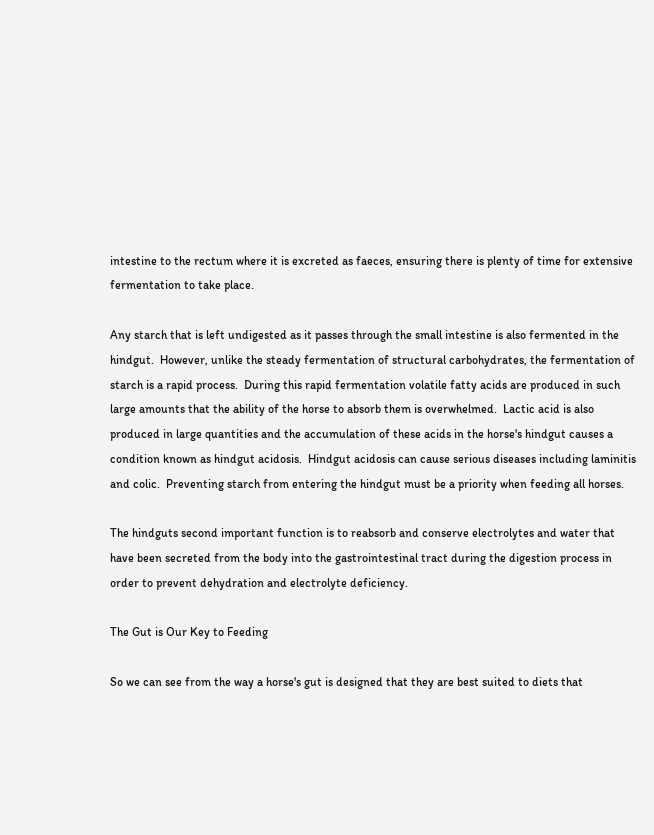intestine to the rectum where it is excreted as faeces, ensuring there is plenty of time for extensive fermentation to take place.

Any starch that is left undigested as it passes through the small intestine is also fermented in the hindgut.  However, unlike the steady fermentation of structural carbohydrates, the fermentation of starch is a rapid process.  During this rapid fermentation volatile fatty acids are produced in such large amounts that the ability of the horse to absorb them is overwhelmed.  Lactic acid is also produced in large quantities and the accumulation of these acids in the horse's hindgut causes a condition known as hindgut acidosis.  Hindgut acidosis can cause serious diseases including laminitis and colic.  Preventing starch from entering the hindgut must be a priority when feeding all horses.

The hindguts second important function is to reabsorb and conserve electrolytes and water that have been secreted from the body into the gastrointestinal tract during the digestion process in order to prevent dehydration and electrolyte deficiency.

The Gut is Our Key to Feeding

So we can see from the way a horse's gut is designed that they are best suited to diets that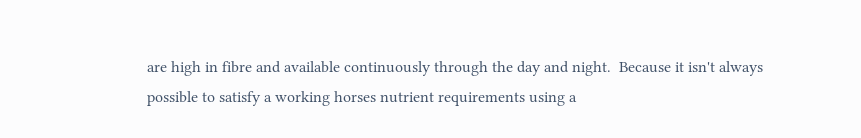are high in fibre and available continuously through the day and night.  Because it isn't always possible to satisfy a working horses nutrient requirements using a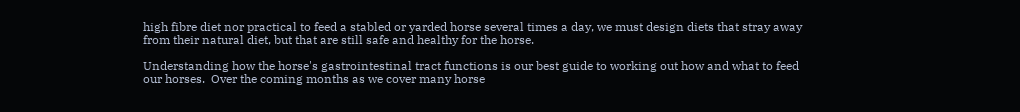high fibre diet nor practical to feed a stabled or yarded horse several times a day, we must design diets that stray away from their natural diet, but that are still safe and healthy for the horse.

Understanding how the horse's gastrointestinal tract functions is our best guide to working out how and what to feed our horses.  Over the coming months as we cover many horse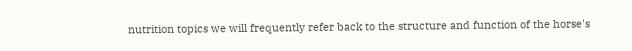nutrition topics we will frequently refer back to the structure and function of the horse's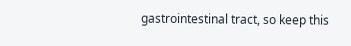gastrointestinal tract, so keep this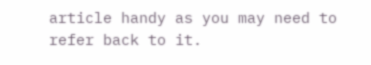article handy as you may need to refer back to it.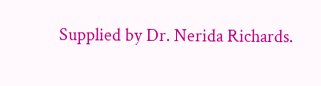Supplied by Dr. Nerida Richards.